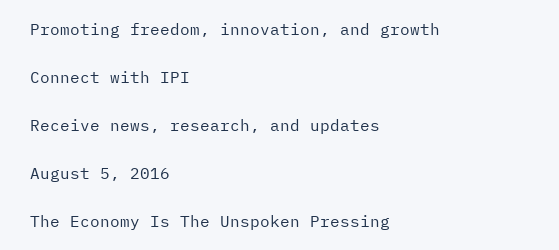Promoting freedom, innovation, and growth

Connect with IPI

Receive news, research, and updates

August 5, 2016

The Economy Is The Unspoken Pressing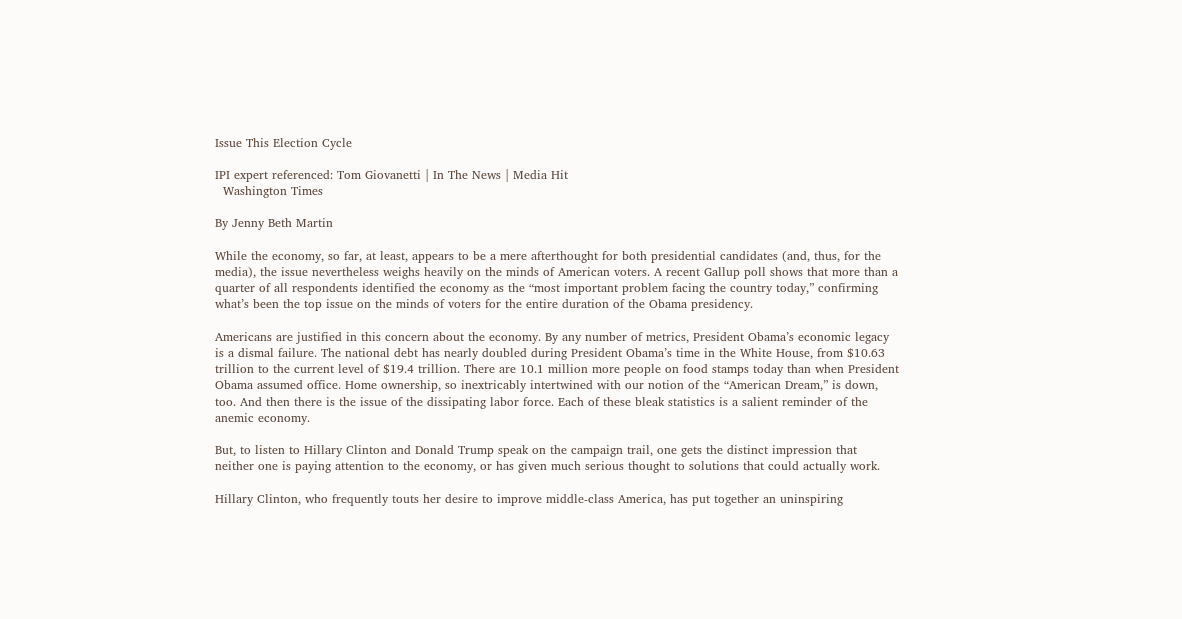Issue This Election Cycle

IPI expert referenced: Tom Giovanetti | In The News | Media Hit
  Washington Times

By Jenny Beth Martin

While the economy, so far, at least, appears to be a mere afterthought for both presidential candidates (and, thus, for the media), the issue nevertheless weighs heavily on the minds of American voters. A recent Gallup poll shows that more than a quarter of all respondents identified the economy as the “most important problem facing the country today,” confirming what’s been the top issue on the minds of voters for the entire duration of the Obama presidency.

Americans are justified in this concern about the economy. By any number of metrics, President Obama’s economic legacy is a dismal failure. The national debt has nearly doubled during President Obama’s time in the White House, from $10.63 trillion to the current level of $19.4 trillion. There are 10.1 million more people on food stamps today than when President Obama assumed office. Home ownership, so inextricably intertwined with our notion of the “American Dream,” is down, too. And then there is the issue of the dissipating labor force. Each of these bleak statistics is a salient reminder of the anemic economy.

But, to listen to Hillary Clinton and Donald Trump speak on the campaign trail, one gets the distinct impression that neither one is paying attention to the economy, or has given much serious thought to solutions that could actually work.

Hillary Clinton, who frequently touts her desire to improve middle-class America, has put together an uninspiring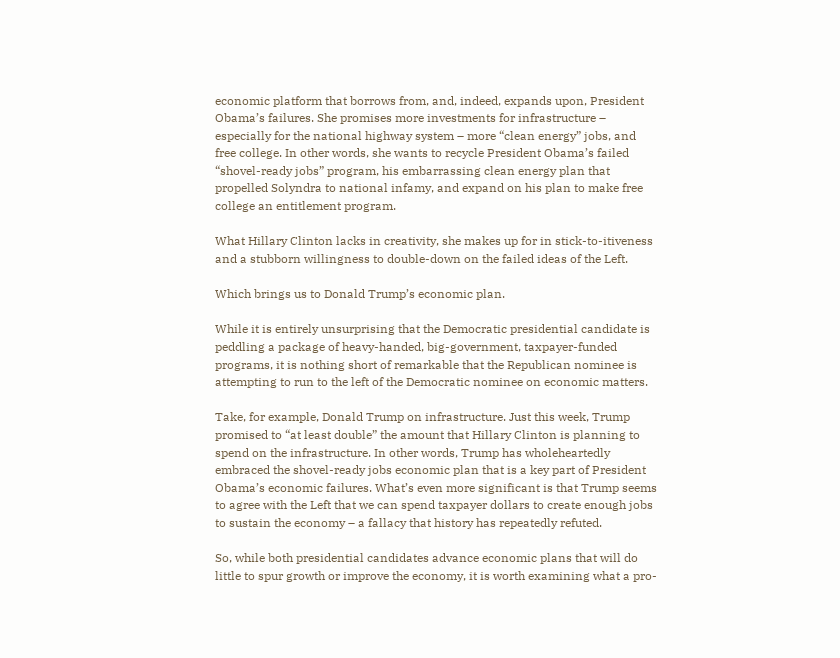economic platform that borrows from, and, indeed, expands upon, President Obama’s failures. She promises more investments for infrastructure – especially for the national highway system – more “clean energy” jobs, and free college. In other words, she wants to recycle President Obama’s failed “shovel-ready jobs” program, his embarrassing clean energy plan that propelled Solyndra to national infamy, and expand on his plan to make free college an entitlement program.

What Hillary Clinton lacks in creativity, she makes up for in stick-to-itiveness and a stubborn willingness to double-down on the failed ideas of the Left.

Which brings us to Donald Trump’s economic plan.

While it is entirely unsurprising that the Democratic presidential candidate is peddling a package of heavy-handed, big-government, taxpayer-funded programs, it is nothing short of remarkable that the Republican nominee is attempting to run to the left of the Democratic nominee on economic matters.

Take, for example, Donald Trump on infrastructure. Just this week, Trump promised to “at least double” the amount that Hillary Clinton is planning to spend on the infrastructure. In other words, Trump has wholeheartedly embraced the shovel-ready jobs economic plan that is a key part of President Obama’s economic failures. What’s even more significant is that Trump seems to agree with the Left that we can spend taxpayer dollars to create enough jobs to sustain the economy – a fallacy that history has repeatedly refuted.

So, while both presidential candidates advance economic plans that will do little to spur growth or improve the economy, it is worth examining what a pro-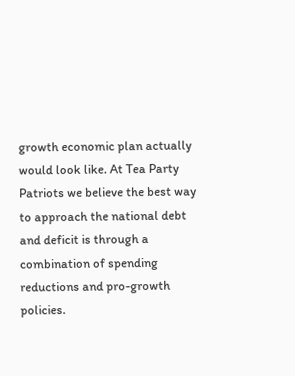growth economic plan actually would look like. At Tea Party Patriots we believe the best way to approach the national debt and deficit is through a combination of spending reductions and pro-growth policies.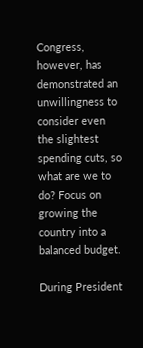Congress, however, has demonstrated an unwillingness to consider even the slightest spending cuts, so what are we to do? Focus on growing the country into a balanced budget.

During President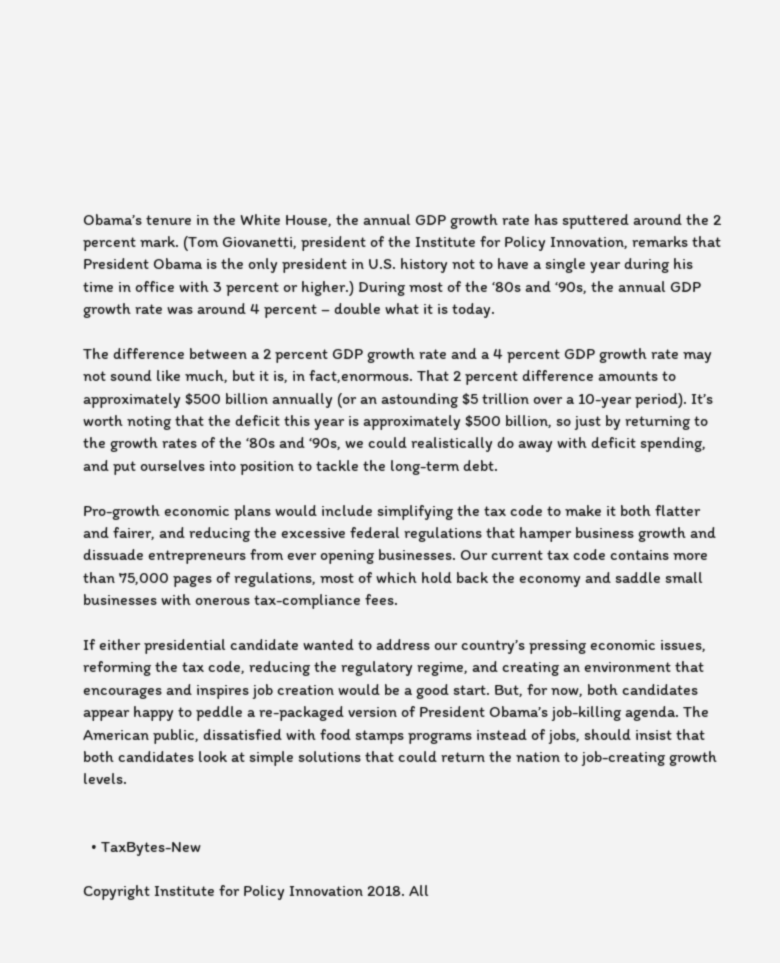Obama’s tenure in the White House, the annual GDP growth rate has sputtered around the 2 percent mark. (Tom Giovanetti, president of the Institute for Policy Innovation, remarks that President Obama is the only president in U.S. history not to have a single year during his time in office with 3 percent or higher.) During most of the ‘80s and ‘90s, the annual GDP growth rate was around 4 percent – double what it is today.

The difference between a 2 percent GDP growth rate and a 4 percent GDP growth rate may not sound like much, but it is, in fact,enormous. That 2 percent difference amounts to approximately $500 billion annually (or an astounding $5 trillion over a 10-year period). It’s worth noting that the deficit this year is approximately $500 billion, so just by returning to the growth rates of the ‘80s and ‘90s, we could realistically do away with deficit spending, and put ourselves into position to tackle the long-term debt.

Pro-growth economic plans would include simplifying the tax code to make it both flatter and fairer, and reducing the excessive federal regulations that hamper business growth and dissuade entrepreneurs from ever opening businesses. Our current tax code contains more than 75,000 pages of regulations, most of which hold back the economy and saddle small businesses with onerous tax-compliance fees.

If either presidential candidate wanted to address our country’s pressing economic issues, reforming the tax code, reducing the regulatory regime, and creating an environment that encourages and inspires job creation would be a good start. But, for now, both candidates appear happy to peddle a re-packaged version of President Obama’s job-killing agenda. The American public, dissatisfied with food stamps programs instead of jobs, should insist that both candidates look at simple solutions that could return the nation to job-creating growth levels.


  • TaxBytes-New

Copyright Institute for Policy Innovation 2018. All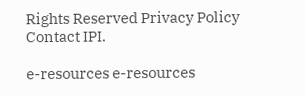Rights Reserved Privacy Policy Contact IPI.

e-resources e-resources